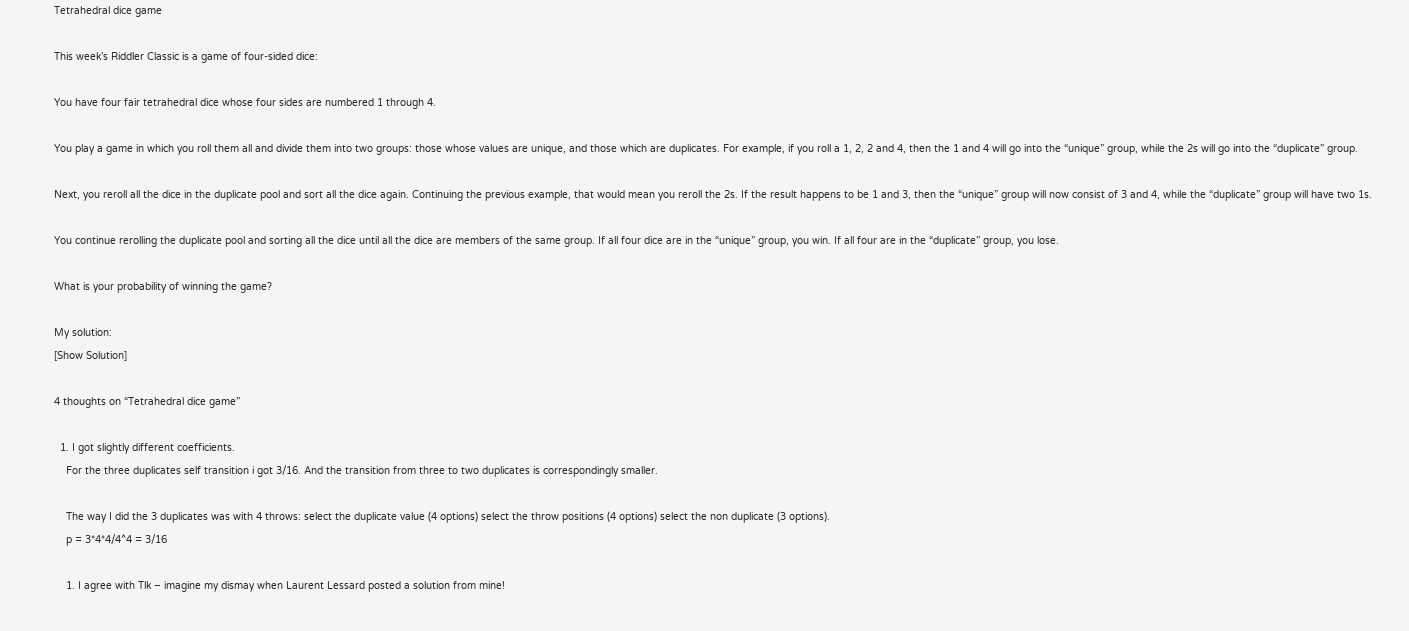Tetrahedral dice game

This week’s Riddler Classic is a game of four-sided dice:

You have four fair tetrahedral dice whose four sides are numbered 1 through 4.

You play a game in which you roll them all and divide them into two groups: those whose values are unique, and those which are duplicates. For example, if you roll a 1, 2, 2 and 4, then the 1 and 4 will go into the “unique” group, while the 2s will go into the “duplicate” group.

Next, you reroll all the dice in the duplicate pool and sort all the dice again. Continuing the previous example, that would mean you reroll the 2s. If the result happens to be 1 and 3, then the “unique” group will now consist of 3 and 4, while the “duplicate” group will have two 1s.

You continue rerolling the duplicate pool and sorting all the dice until all the dice are members of the same group. If all four dice are in the “unique” group, you win. If all four are in the “duplicate” group, you lose.

What is your probability of winning the game?

My solution:
[Show Solution]

4 thoughts on “Tetrahedral dice game”

  1. I got slightly different coefficients.
    For the three duplicates self transition i got 3/16. And the transition from three to two duplicates is correspondingly smaller.

    The way I did the 3 duplicates was with 4 throws: select the duplicate value (4 options) select the throw positions (4 options) select the non duplicate (3 options).
    p = 3*4*4/4^4 = 3/16

    1. I agree with Tlk – imagine my dismay when Laurent Lessard posted a solution from mine!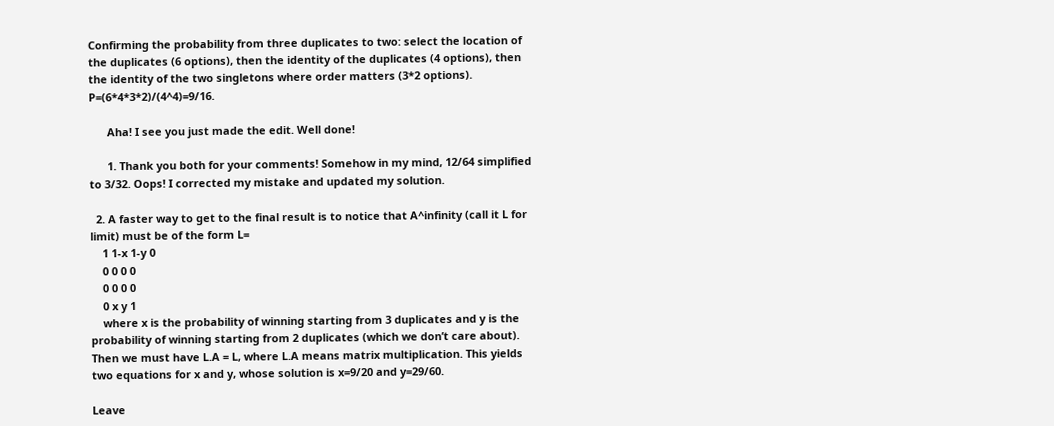Confirming the probability from three duplicates to two: select the location of the duplicates (6 options), then the identity of the duplicates (4 options), then the identity of the two singletons where order matters (3*2 options). P=(6*4*3*2)/(4^4)=9/16.

      Aha! I see you just made the edit. Well done!

      1. Thank you both for your comments! Somehow in my mind, 12/64 simplified to 3/32. Oops! I corrected my mistake and updated my solution.

  2. A faster way to get to the final result is to notice that A^infinity (call it L for limit) must be of the form L=
    1 1-x 1-y 0
    0 0 0 0
    0 0 0 0
    0 x y 1
    where x is the probability of winning starting from 3 duplicates and y is the probability of winning starting from 2 duplicates (which we don’t care about). Then we must have L.A = L, where L.A means matrix multiplication. This yields two equations for x and y, whose solution is x=9/20 and y=29/60.

Leave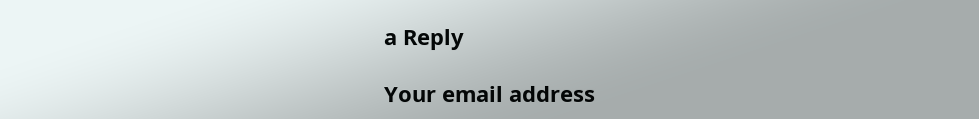a Reply

Your email address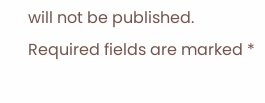will not be published. Required fields are marked *